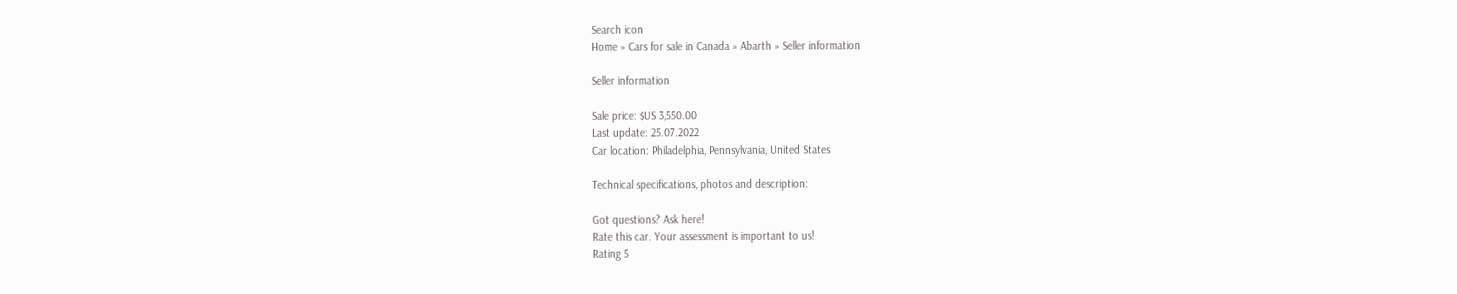Search icon
Home » Cars for sale in Canada » Abarth » Seller information

Seller information

Sale price: $US 3,550.00
Last update: 25.07.2022
Car location: Philadelphia, Pennsylvania, United States

Technical specifications, photos and description:

Got questions? Ask here!
Rate this car. Your assessment is important to us!
Rating 5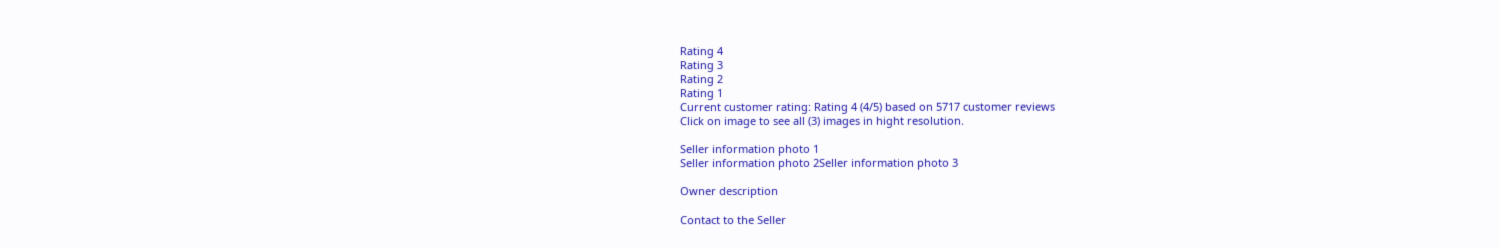Rating 4
Rating 3
Rating 2
Rating 1
Current customer rating: Rating 4 (4/5) based on 5717 customer reviews
Click on image to see all (3) images in hight resolution.

Seller information photo 1
Seller information photo 2Seller information photo 3

Owner description

Contact to the Seller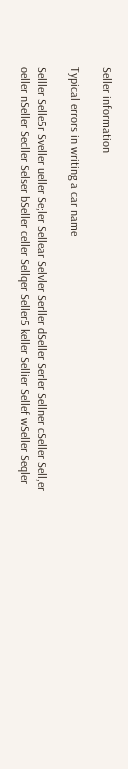Seller information

Typical errors in writing a car name

Selller Selle5r Sveller ueller Se;ler Sellear Selvler Serller dSeller Serler Sellner cSeller Sell,er oeller nSeller Secller Selser bSeller celler Sellqer Seller5 keller Sellier Sellef wSeller Seqler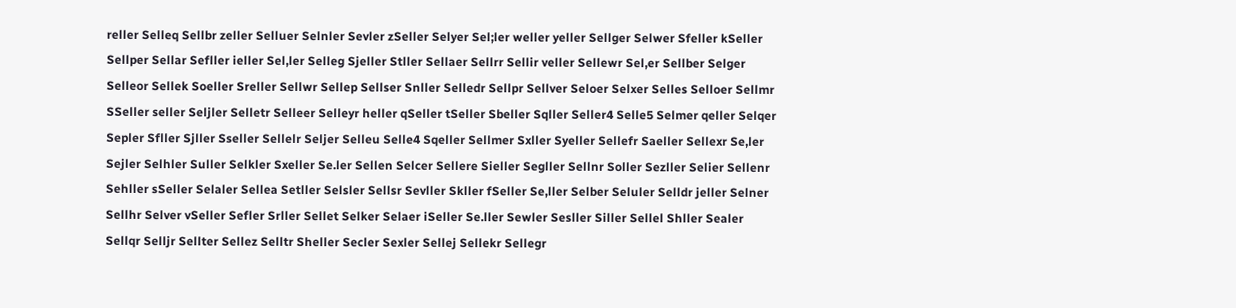reller Selleq Sellbr zeller Selluer Selnler Sevler zSeller Selyer Sel;ler weller yeller Sellger Selwer Sfeller kSeller Sellper Sellar Sefller ieller Sel,ler Selleg Sjeller Stller Sellaer Sellrr Sellir veller Sellewr Sel,er Sellber Selger Selleor Sellek Soeller Sreller Sellwr Sellep Sellser Snller Selledr Sellpr Sellver Seloer Selxer Selles Selloer Sellmr SSeller seller Seljler Selletr Selleer Selleyr heller qSeller tSeller Sbeller Sqller Seller4 Selle5 Selmer qeller Selqer Sepler Sfller Sjller Sseller Sellelr Seljer Selleu Selle4 Sqeller Sellmer Sxller Syeller Sellefr Saeller Sellexr Se,ler Sejler Selhler Suller Selkler Sxeller Se.ler Sellen Selcer Sellere Sieller Segller Sellnr Soller Sezller Selier Sellenr Sehller sSeller Selaler Sellea Setller Selsler Sellsr Sevller Skller fSeller Se,ller Selber Seluler Selldr jeller Selner Sellhr Selver vSeller Sefler Srller Sellet Selker Selaer iSeller Se.ller Sewler Sesller Siller Sellel Shller Sealer Sellqr Selljr Sellter Sellez Selltr Sheller Secler Sexler Sellej Sellekr Sellegr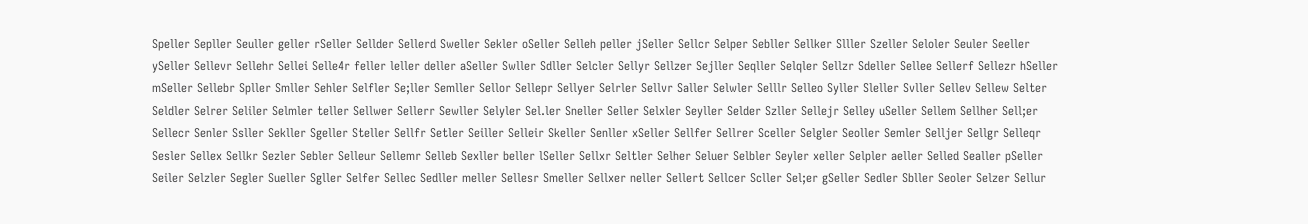Speller Sepller Seuller geller rSeller Sellder Sellerd Sweller Sekler oSeller Selleh peller jSeller Sellcr Selper Sebller Sellker Slller Szeller Seloler Seuler Seeller ySeller Sellevr Sellehr Sellei Selle4r feller leller deller aSeller Swller Sdller Selcler Sellyr Sellzer Sejller Seqller Selqler Sellzr Sdeller Sellee Sellerf Sellezr hSeller mSeller Sellebr Spller Smller Sehler Selfler Se;ller Semller Sellor Sellepr Sellyer Selrler Sellvr Saller Selwler Selllr Selleo Syller Sleller Svller Sellev Sellew Selter Seldler Selrer Seliler Selmler teller Sellwer Sellerr Sewller Selyler Sel.ler Sneller Seller Selxler Seyller Selder Szller Sellejr Selley uSeller Sellem Sellher Sell;er Sellecr Senler Ssller Sekller Sgeller Steller Sellfr Setler Seiller Selleir Skeller Senller xSeller Sellfer Sellrer Sceller Selgler Seoller Semler Selljer Sellgr Selleqr Sesler Sellex Sellkr Sezler Sebler Selleur Sellemr Selleb Sexller beller lSeller Sellxr Seltler Selher Seluer Selbler Seyler xeller Selpler aeller Selled Sealler pSeller Seiler Selzler Segler Sueller Sgller Selfer Sellec Sedller meller Sellesr Smeller Sellxer neller Sellert Sellcer Scller Sel;er gSeller Sedler Sbller Seoler Selzer Sellur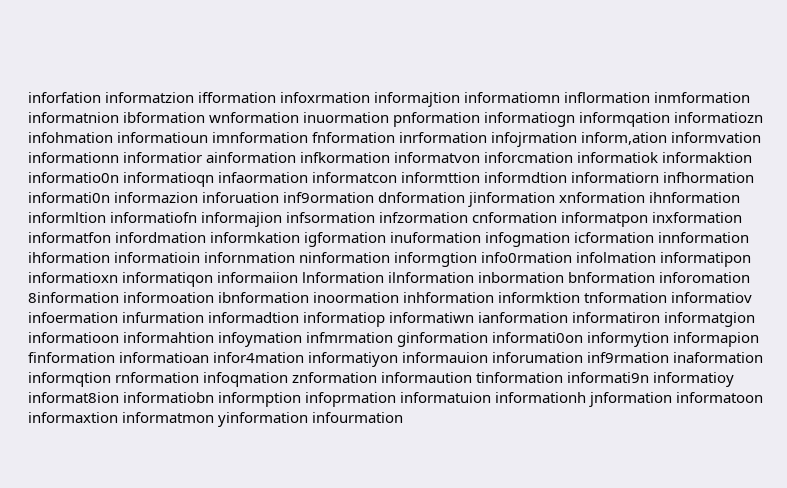inforfation informatzion ifformation infoxrmation informajtion informatiomn inflormation inmformation informatnion ibformation wnformation inuormation pnformation informatiogn informqation informatiozn infohmation informatioun imnformation fnformation inrformation infojrmation inform,ation informvation informationn informatior ainformation infkormation informatvon inforcmation informatiok informaktion informatio0n informatioqn infaormation informatcon informttion informdtion informatiorn infhormation informati0n informazion inforuation inf9ormation dnformation jinformation xnformation ihnformation informltion informatiofn informajion infsormation infzormation cnformation informatpon inxformation informatfon infordmation informkation igformation inuformation infogmation icformation innformation ihformation informatioin infornmation ninformation informgtion info0rmation infolmation informatipon informatioxn informatiqon informaiion lnformation ilnformation inbormation bnformation inforomation 8information informoation ibnformation inoormation inhformation informktion tnformation informatiov infoermation infurmation informadtion informatiop informatiwn ianformation informatiron informatgion informatioon informahtion infoymation infmrmation ginformation informati0on informytion informapion finformation informatioan infor4mation informatiyon informauion inforumation inf9rmation inaformation informqtion rnformation infoqmation znformation informaution tinformation informati9n informatioy informat8ion informatiobn informption infoprmation informatuion informationh jnformation informatoon informaxtion informatmon yinformation infourmation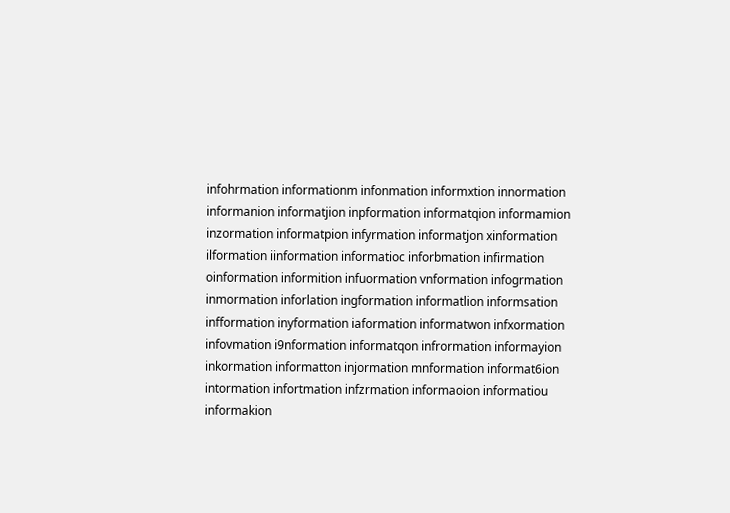infohrmation informationm infonmation informxtion innormation informanion informatjion inpformation informatqion informamion inzormation informatpion infyrmation informatjon xinformation ilformation iinformation informatioc inforbmation infirmation oinformation informition infuormation vnformation infogrmation inmormation inforlation ingformation informatlion informsation infformation inyformation iaformation informatwon infxormation infovmation i9nformation informatqon infrormation informayion inkormation informatton injormation mnformation informat6ion intormation infortmation infzrmation informaoion informatiou informakion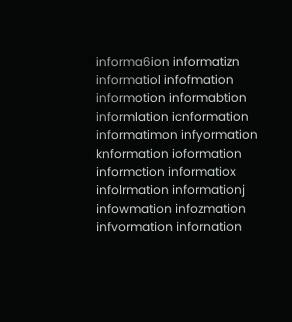informa6ion informatizn informatiol infofmation informotion informabtion informlation icnformation informatimon infyormation knformation ioformation informction informatiox infolrmation informationj infowmation infozmation infvormation infornation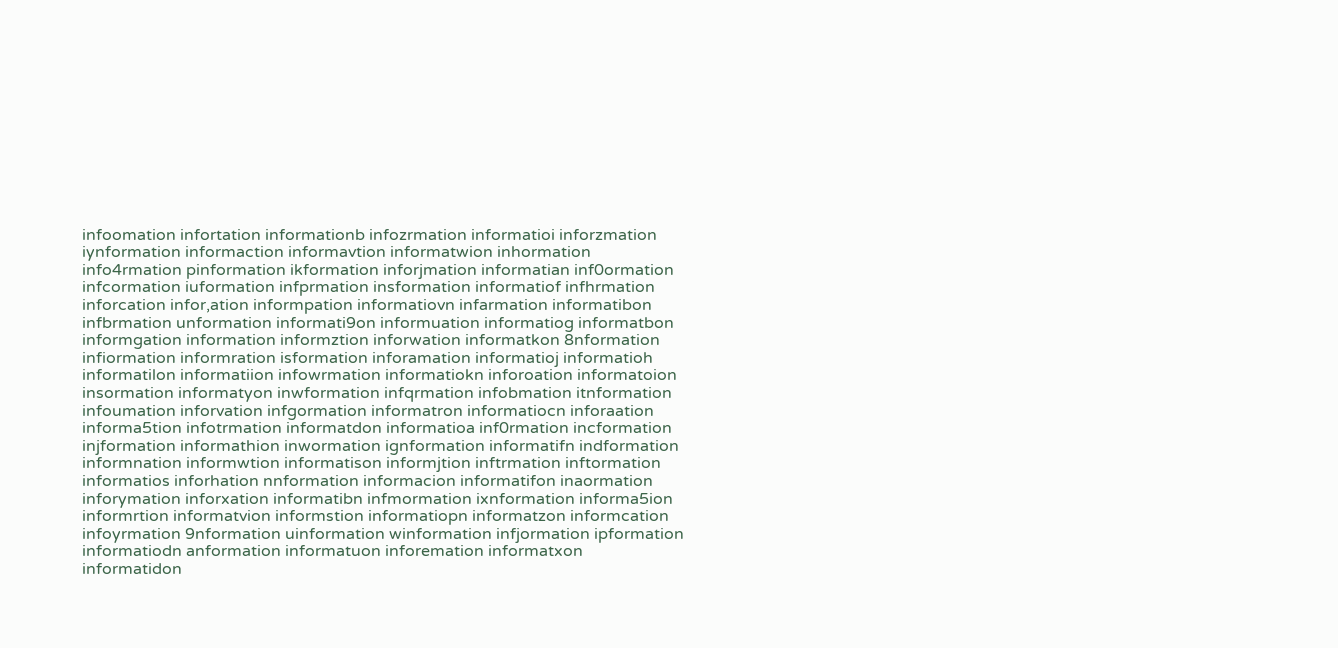infoomation infortation informationb infozrmation informatioi inforzmation iynformation informaction informavtion informatwion inhormation info4rmation pinformation ikformation inforjmation informatian inf0ormation infcormation iuformation infprmation insformation informatiof infhrmation inforcation infor,ation informpation informatiovn infarmation informatibon infbrmation unformation informati9on informuation informatiog informatbon informgation information informztion inforwation informatkon 8nformation infiormation informration isformation inforamation informatioj informatioh informatilon informatiion infowrmation informatiokn inforoation informatoion insormation informatyon inwformation infqrmation infobmation itnformation infoumation inforvation infgormation informatron informatiocn inforaation informa5tion infotrmation informatdon informatioa inf0rmation incformation injformation informathion inwormation ignformation informatifn indformation informnation informwtion informatison informjtion inftrmation inftormation informatios inforhation nnformation informacion informatifon inaormation inforymation inforxation informatibn infmormation ixnformation informa5ion informrtion informatvion informstion informatiopn informatzon informcation infoyrmation 9nformation uinformation winformation infjormation ipformation informatiodn anformation informatuon inforemation informatxon informatidon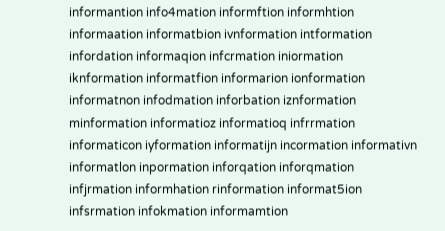informantion info4mation informftion informhtion informaation informatbion ivnformation intformation infordation informaqion infcrmation iniormation iknformation informatfion informarion ionformation informatnon infodmation inforbation iznformation minformation informatioz informatioq infrrmation informaticon iyformation informatijn incormation informativn informatlon inpormation inforqation inforqmation infjrmation informhation rinformation informat5ion infsrmation infokmation informamtion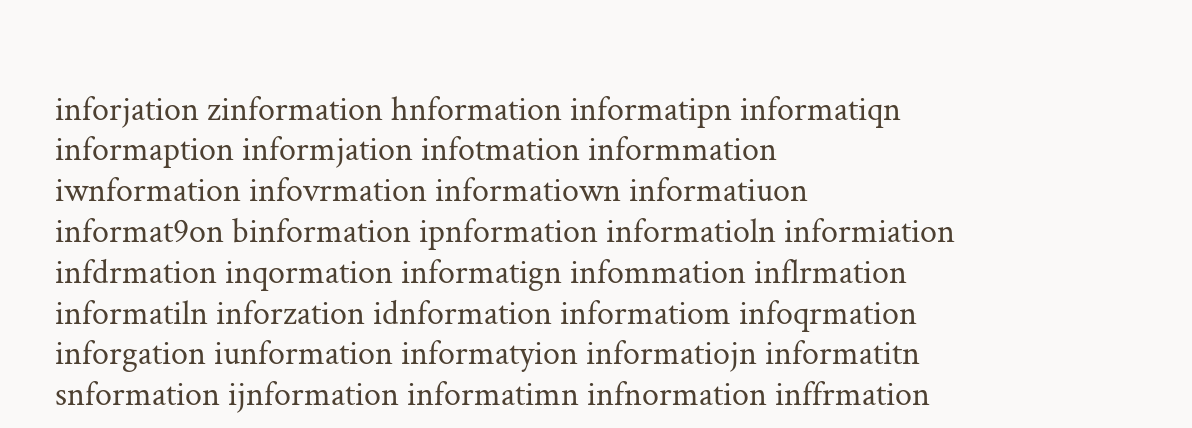inforjation zinformation hnformation informatipn informatiqn informaption informjation infotmation informmation iwnformation infovrmation informatiown informatiuon informat9on binformation ipnformation informatioln informiation infdrmation inqormation informatign infommation inflrmation informatiln inforzation idnformation informatiom infoqrmation inforgation iunformation informatyion informatiojn informatitn snformation ijnformation informatimn infnormation inffrmation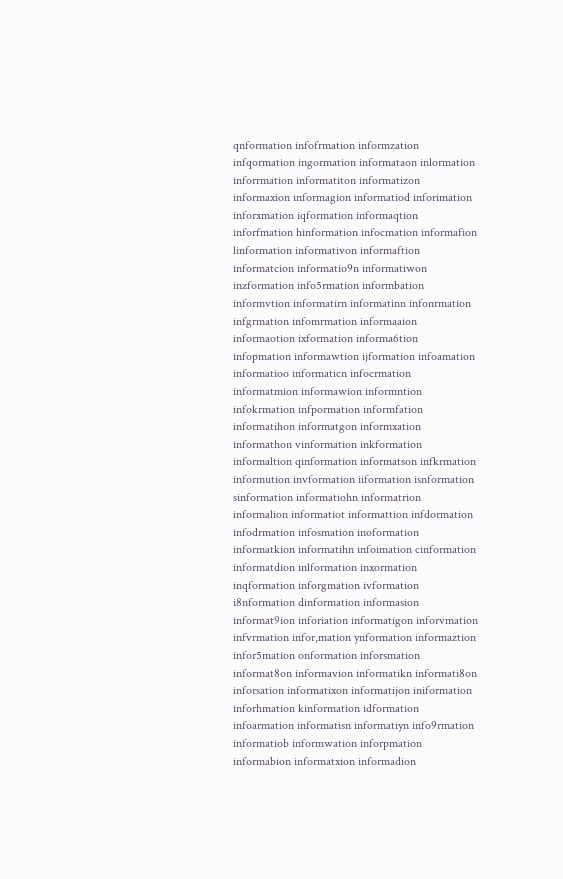qnformation infofrmation informzation infqormation ingormation informataon inlormation inforrmation informatiton informatizon informaxion informagion informatiod inforimation inforxmation iqformation informaqtion inforfmation hinformation infocmation informafion linformation informativon informaftion informatcion informatio9n informatiwon inzformation info5rmation informbation informvtion informatirn informatinn infonrmation infgrmation infomrmation informaaion informaotion ixformation informa6tion infopmation informawtion ijformation infoamation informatioo informaticn infocrmation informatmion informawion informntion infokrmation infpormation informfation informatihon informatgon informxation informathon vinformation inkformation informaltion qinformation informatson infkrmation informution invformation iiformation isnformation sinformation informatiohn informatrion informalion informatiot informattion infdormation infodrmation infosmation inoformation informatkion informatihn infoimation cinformation informatdion inlformation inxormation inqformation inforgmation ivformation i8nformation dinformation informasion informat9ion inforiation informatigon inforvmation infvrmation infor,mation ynformation informaztion infor5mation onformation inforsmation informat8on informavion informatikn informati8on inforsation informatixon informatijon iniformation inforhmation kinformation idformation infoarmation informatisn informatiyn info9rmation informatiob informwation inforpmation informabion informatxion informadion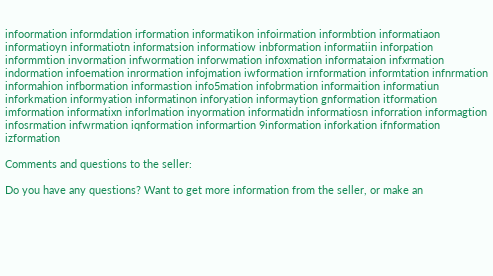infoormation informdation irformation informatikon infoirmation informbtion informatiaon informatioyn informatiotn informatsion informatiow inbformation informatiin inforpation informmtion invormation infwormation inforwmation infoxmation informataion infxrmation indormation infoemation inrormation infojmation iwformation irnformation informtation infnrmation informahion infbormation informastion info5mation infobrmation informaition informatiun inforkmation informyation informatinon inforyation informaytion gnformation itformation imformation informatixn inforlmation inyormation informatidn informatiosn inforration informagtion infosrmation infwrmation iqnformation informartion 9information inforkation ifnformation izformation

Comments and questions to the seller:

Do you have any questions? Want to get more information from the seller, or make an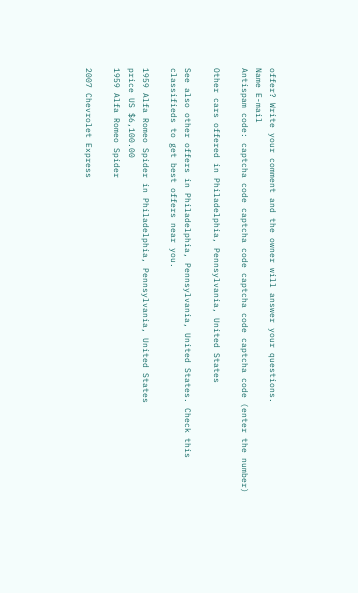offer? Write your comment and the owner will answer your questions.
Name E-mail
Antispam code: captcha code captcha code captcha code captcha code (enter the number)

Other cars offered in Philadelphia, Pennsylvania, United States

See also other offers in Philadelphia, Pennsylvania, United States. Check this classifieds to get best offers near you.

1959 Alfa Romeo Spider in Philadelphia, Pennsylvania, United States
price US $6,100.00
1959 Alfa Romeo Spider

2007 Chevrolet Express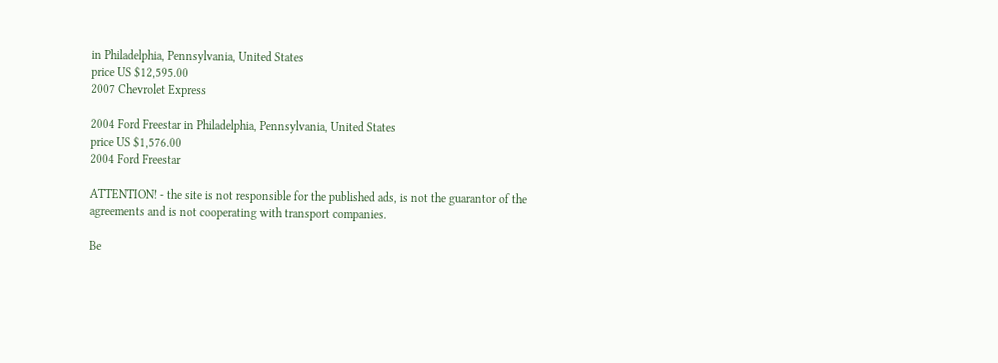in Philadelphia, Pennsylvania, United States
price US $12,595.00
2007 Chevrolet Express

2004 Ford Freestar in Philadelphia, Pennsylvania, United States
price US $1,576.00
2004 Ford Freestar

ATTENTION! - the site is not responsible for the published ads, is not the guarantor of the agreements and is not cooperating with transport companies.

Be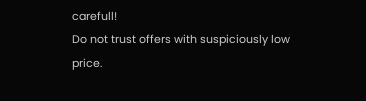carefull!
Do not trust offers with suspiciously low price.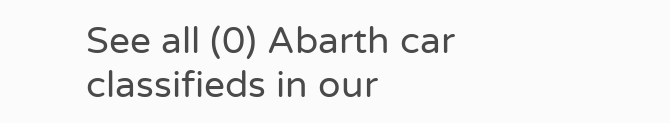See all (0) Abarth car classifieds in our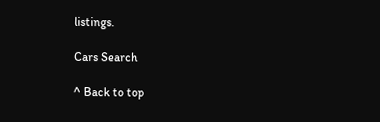listings.

Cars Search

^ Back to top